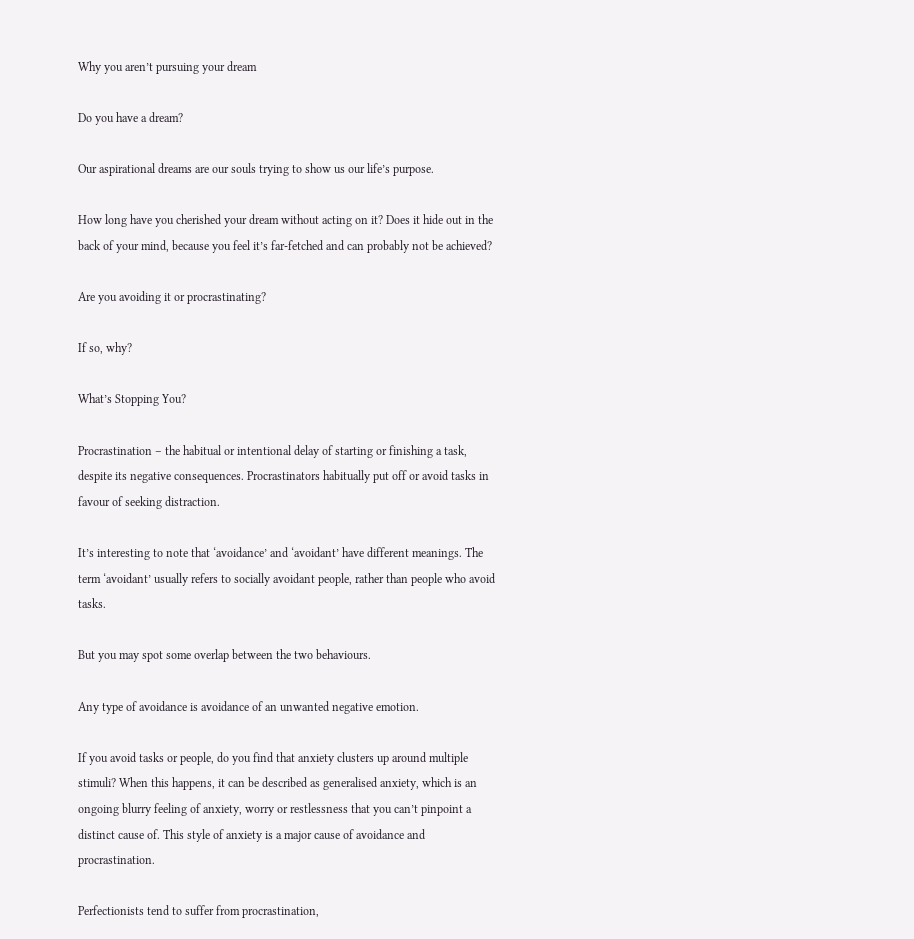Why you aren’t pursuing your dream

Do you have a dream?

Our aspirational dreams are our souls trying to show us our life’s purpose.

How long have you cherished your dream without acting on it? Does it hide out in the back of your mind, because you feel it’s far-fetched and can probably not be achieved?

Are you avoiding it or procrastinating?

If so, why?

What’s Stopping You?

Procrastination – the habitual or intentional delay of starting or finishing a task, despite its negative consequences. Procrastinators habitually put off or avoid tasks in favour of seeking distraction.

It’s interesting to note that ‘avoidance’ and ‘avoidant’ have different meanings. The term ‘avoidant’ usually refers to socially avoidant people, rather than people who avoid tasks.

But you may spot some overlap between the two behaviours.

Any type of avoidance is avoidance of an unwanted negative emotion.

If you avoid tasks or people, do you find that anxiety clusters up around multiple stimuli? When this happens, it can be described as generalised anxiety, which is an ongoing blurry feeling of anxiety, worry or restlessness that you can’t pinpoint a distinct cause of. This style of anxiety is a major cause of avoidance and procrastination.

Perfectionists tend to suffer from procrastination,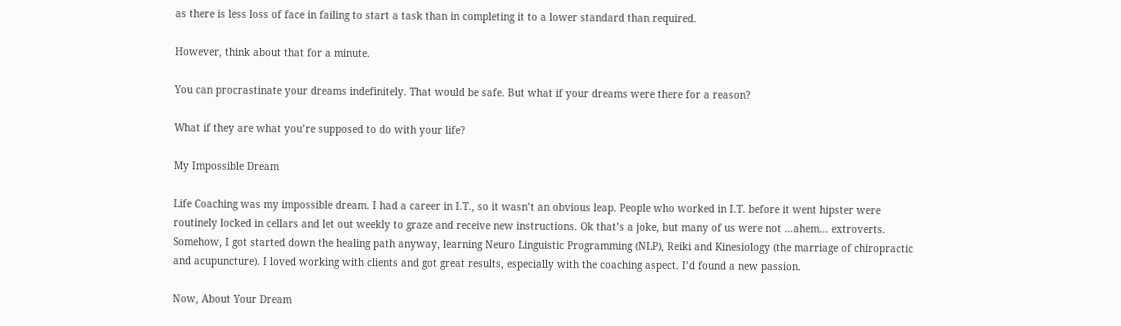as there is less loss of face in failing to start a task than in completing it to a lower standard than required.

However, think about that for a minute.

You can procrastinate your dreams indefinitely. That would be safe. But what if your dreams were there for a reason?

What if they are what you’re supposed to do with your life?

My Impossible Dream

Life Coaching was my impossible dream. I had a career in I.T., so it wasn’t an obvious leap. People who worked in I.T. before it went hipster were routinely locked in cellars and let out weekly to graze and receive new instructions. Ok that’s a joke, but many of us were not …ahem… extroverts. Somehow, I got started down the healing path anyway, learning Neuro Linguistic Programming (NLP), Reiki and Kinesiology (the marriage of chiropractic and acupuncture). I loved working with clients and got great results, especially with the coaching aspect. I’d found a new passion.

Now, About Your Dream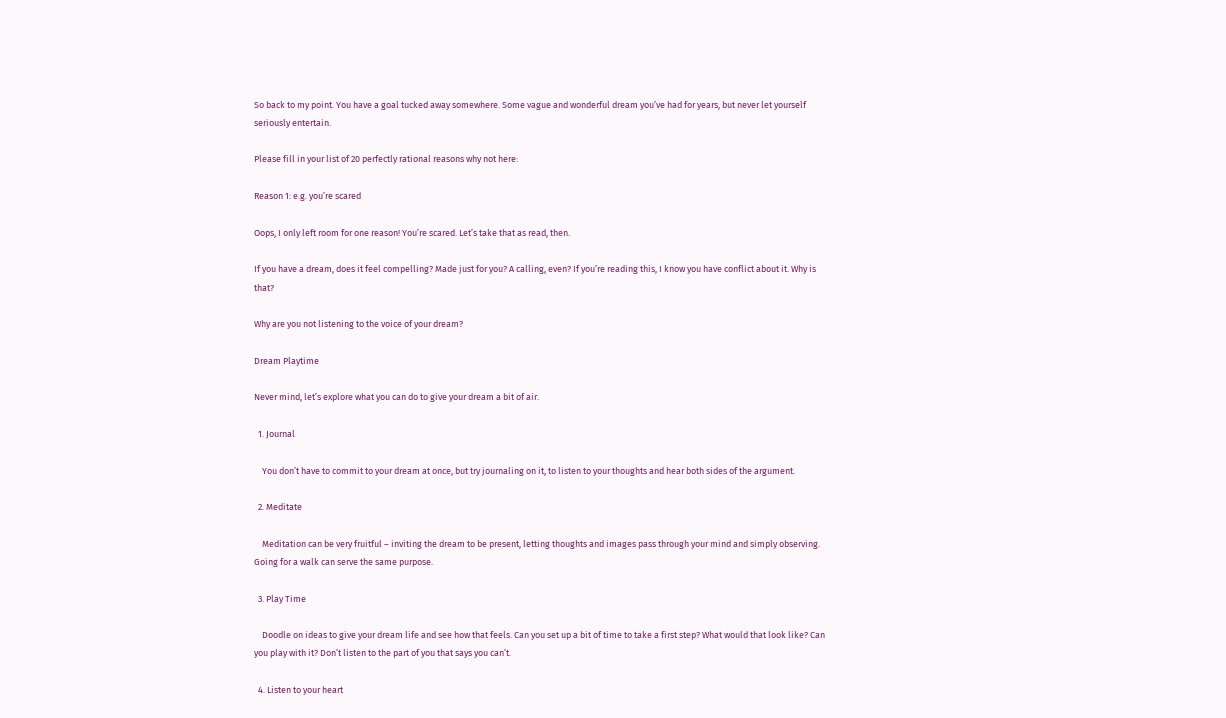So back to my point. You have a goal tucked away somewhere. Some vague and wonderful dream you’ve had for years, but never let yourself seriously entertain.

Please fill in your list of 20 perfectly rational reasons why not here:

Reason 1: e.g. you’re scared

Oops, I only left room for one reason! You’re scared. Let’s take that as read, then.

If you have a dream, does it feel compelling? Made just for you? A calling, even? If you’re reading this, I know you have conflict about it. Why is that?

Why are you not listening to the voice of your dream?

Dream Playtime

Never mind, let’s explore what you can do to give your dream a bit of air.

  1. Journal

    You don’t have to commit to your dream at once, but try journaling on it, to listen to your thoughts and hear both sides of the argument.

  2. Meditate

    Meditation can be very fruitful – inviting the dream to be present, letting thoughts and images pass through your mind and simply observing. Going for a walk can serve the same purpose.

  3. Play Time

    Doodle on ideas to give your dream life and see how that feels. Can you set up a bit of time to take a first step? What would that look like? Can you play with it? Don’t listen to the part of you that says you can’t.

  4. Listen to your heart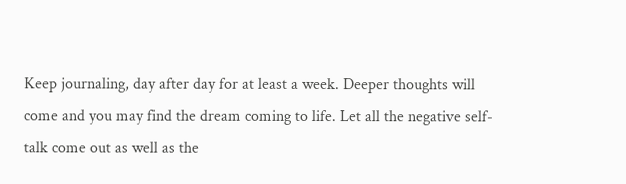Keep journaling, day after day for at least a week. Deeper thoughts will come and you may find the dream coming to life. Let all the negative self-talk come out as well as the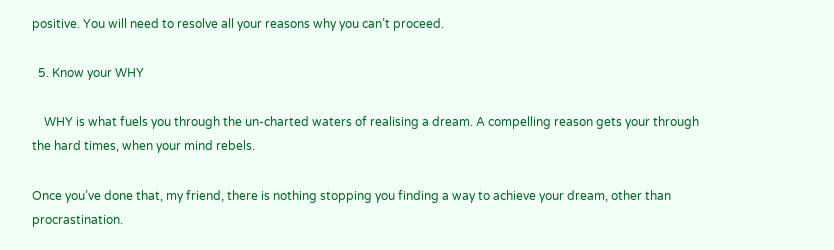positive. You will need to resolve all your reasons why you can’t proceed.

  5. Know your WHY

    WHY is what fuels you through the un-charted waters of realising a dream. A compelling reason gets your through the hard times, when your mind rebels.

Once you’ve done that, my friend, there is nothing stopping you finding a way to achieve your dream, other than procrastination.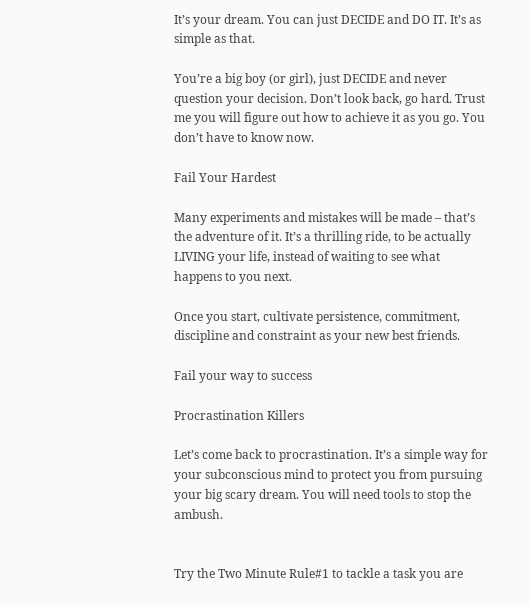It’s your dream. You can just DECIDE and DO IT. It’s as simple as that.

You’re a big boy (or girl), just DECIDE and never question your decision. Don’t look back, go hard. Trust me you will figure out how to achieve it as you go. You don’t have to know now.

Fail Your Hardest

Many experiments and mistakes will be made – that’s the adventure of it. It’s a thrilling ride, to be actually LIVING your life, instead of waiting to see what happens to you next.

Once you start, cultivate persistence, commitment, discipline and constraint as your new best friends.

Fail your way to success

Procrastination Killers

Let’s come back to procrastination. It’s a simple way for your subconscious mind to protect you from pursuing your big scary dream. You will need tools to stop the ambush.


Try the Two Minute Rule#1 to tackle a task you are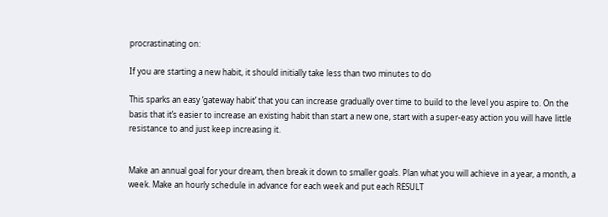procrastinating on:

If you are starting a new habit, it should initially take less than two minutes to do

This sparks an easy ‘gateway habit’ that you can increase gradually over time to build to the level you aspire to. On the basis that it’s easier to increase an existing habit than start a new one, start with a super-easy action you will have little resistance to and just keep increasing it.


Make an annual goal for your dream, then break it down to smaller goals. Plan what you will achieve in a year, a month, a week. Make an hourly schedule in advance for each week and put each RESULT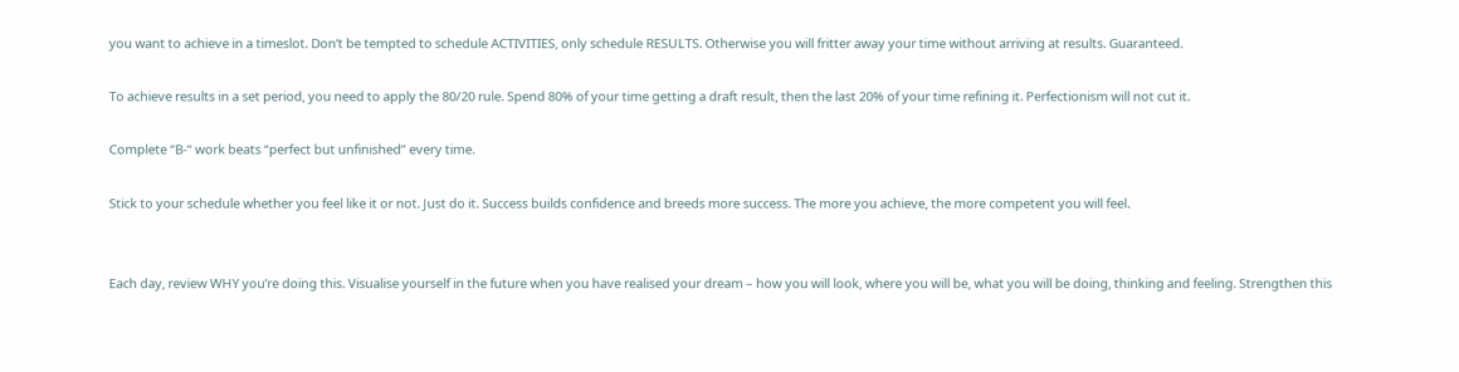you want to achieve in a timeslot. Don’t be tempted to schedule ACTIVITIES, only schedule RESULTS. Otherwise you will fritter away your time without arriving at results. Guaranteed.

To achieve results in a set period, you need to apply the 80/20 rule. Spend 80% of your time getting a draft result, then the last 20% of your time refining it. Perfectionism will not cut it.

Complete “B-“ work beats “perfect but unfinished” every time.

Stick to your schedule whether you feel like it or not. Just do it. Success builds confidence and breeds more success. The more you achieve, the more competent you will feel.


Each day, review WHY you’re doing this. Visualise yourself in the future when you have realised your dream – how you will look, where you will be, what you will be doing, thinking and feeling. Strengthen this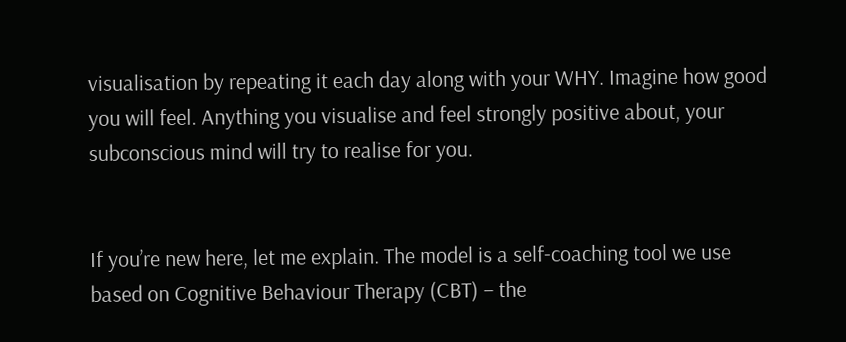visualisation by repeating it each day along with your WHY. Imagine how good you will feel. Anything you visualise and feel strongly positive about, your subconscious mind will try to realise for you.


If you’re new here, let me explain. The model is a self-coaching tool we use based on Cognitive Behaviour Therapy (CBT) – the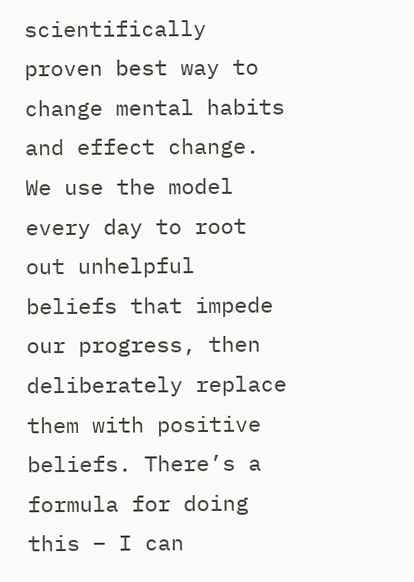scientifically proven best way to change mental habits and effect change. We use the model every day to root out unhelpful beliefs that impede our progress, then deliberately replace them with positive beliefs. There’s a formula for doing this – I can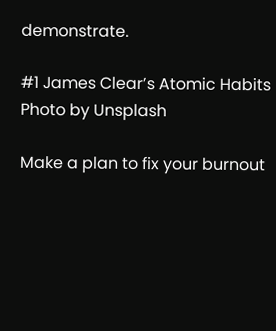demonstrate.

#1 James Clear’s Atomic Habits
Photo by Unsplash

Make a plan to fix your burnout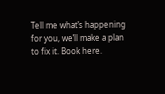Tell me what’s happening for you, we’ll make a plan to fix it. Book here.